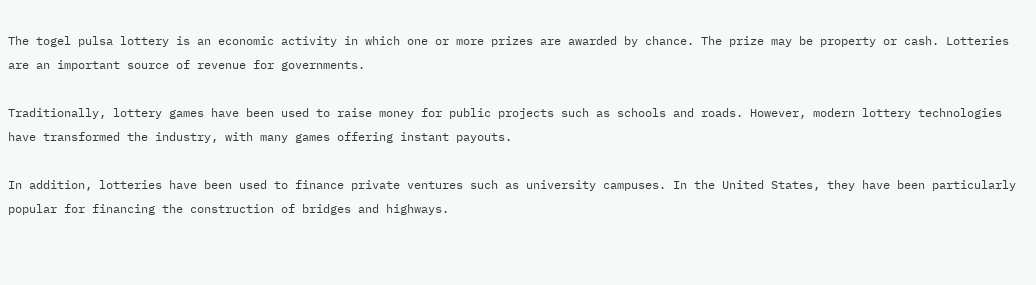The togel pulsa lottery is an economic activity in which one or more prizes are awarded by chance. The prize may be property or cash. Lotteries are an important source of revenue for governments.

Traditionally, lottery games have been used to raise money for public projects such as schools and roads. However, modern lottery technologies have transformed the industry, with many games offering instant payouts.

In addition, lotteries have been used to finance private ventures such as university campuses. In the United States, they have been particularly popular for financing the construction of bridges and highways.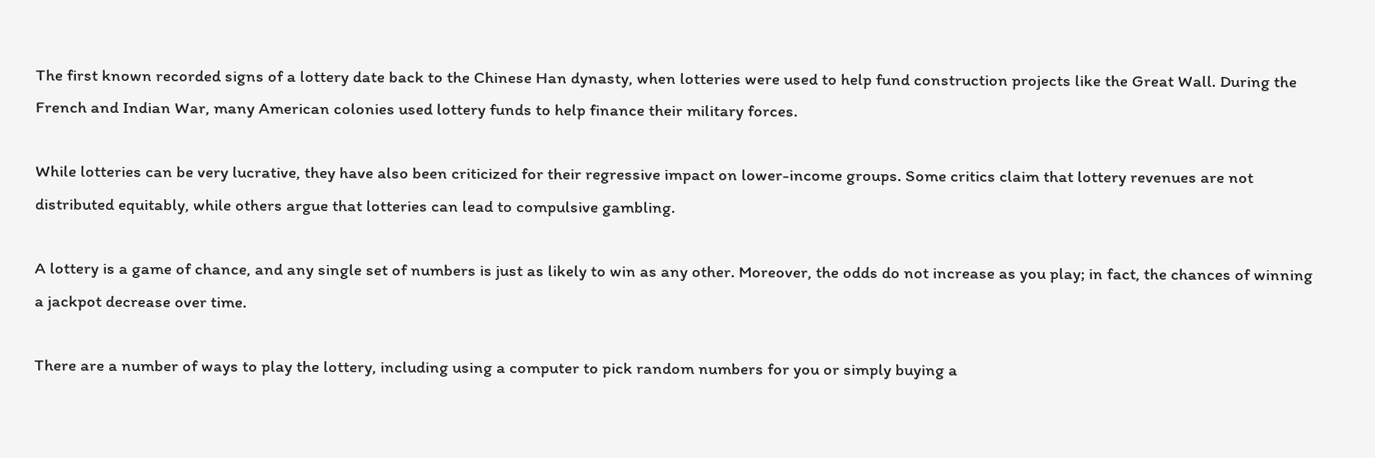The first known recorded signs of a lottery date back to the Chinese Han dynasty, when lotteries were used to help fund construction projects like the Great Wall. During the French and Indian War, many American colonies used lottery funds to help finance their military forces.

While lotteries can be very lucrative, they have also been criticized for their regressive impact on lower-income groups. Some critics claim that lottery revenues are not distributed equitably, while others argue that lotteries can lead to compulsive gambling.

A lottery is a game of chance, and any single set of numbers is just as likely to win as any other. Moreover, the odds do not increase as you play; in fact, the chances of winning a jackpot decrease over time.

There are a number of ways to play the lottery, including using a computer to pick random numbers for you or simply buying a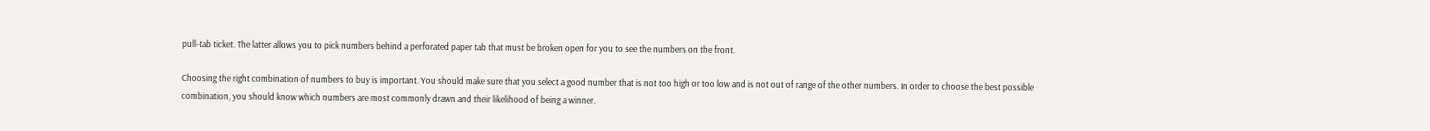pull-tab ticket. The latter allows you to pick numbers behind a perforated paper tab that must be broken open for you to see the numbers on the front.

Choosing the right combination of numbers to buy is important. You should make sure that you select a good number that is not too high or too low and is not out of range of the other numbers. In order to choose the best possible combination, you should know which numbers are most commonly drawn and their likelihood of being a winner.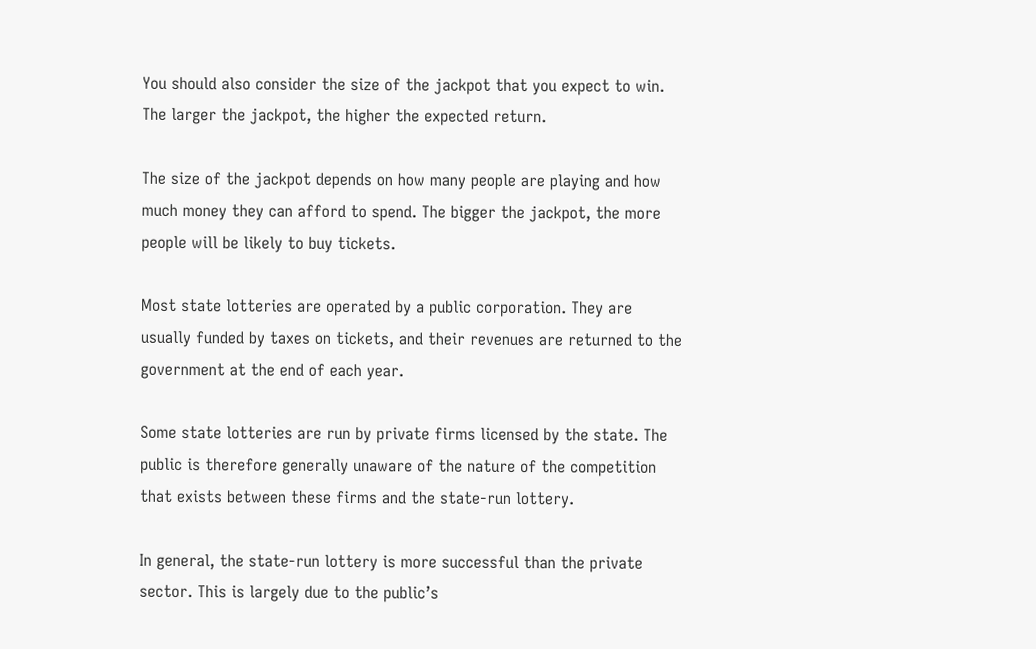You should also consider the size of the jackpot that you expect to win. The larger the jackpot, the higher the expected return.

The size of the jackpot depends on how many people are playing and how much money they can afford to spend. The bigger the jackpot, the more people will be likely to buy tickets.

Most state lotteries are operated by a public corporation. They are usually funded by taxes on tickets, and their revenues are returned to the government at the end of each year.

Some state lotteries are run by private firms licensed by the state. The public is therefore generally unaware of the nature of the competition that exists between these firms and the state-run lottery.

In general, the state-run lottery is more successful than the private sector. This is largely due to the public’s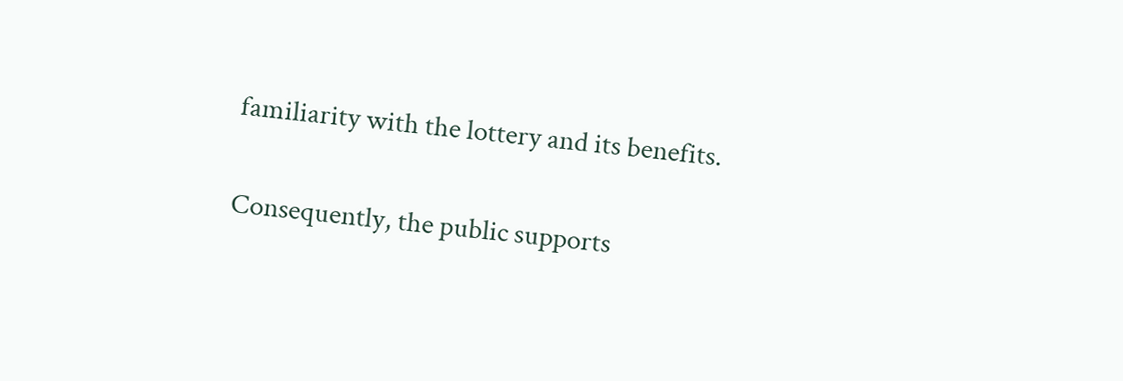familiarity with the lottery and its benefits.

Consequently, the public supports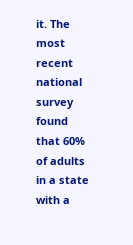it. The most recent national survey found that 60% of adults in a state with a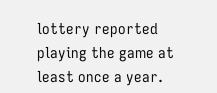lottery reported playing the game at least once a year.